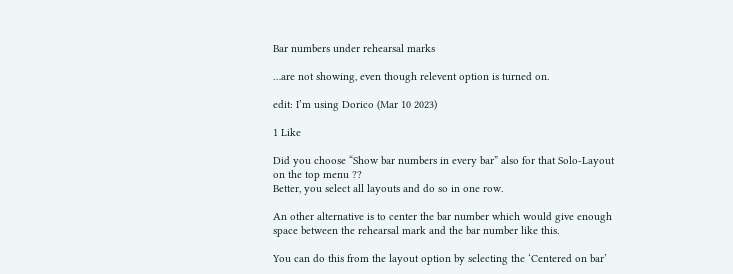Bar numbers under rehearsal marks

…are not showing, even though relevent option is turned on.

edit: I’m using Dorico (Mar 10 2023)

1 Like

Did you choose “Show bar numbers in every bar” also for that Solo-Layout
on the top menu ??
Better, you select all layouts and do so in one row.

An other alternative is to center the bar number which would give enough space between the rehearsal mark and the bar number like this.

You can do this from the layout option by selecting the ‘Centered on bar’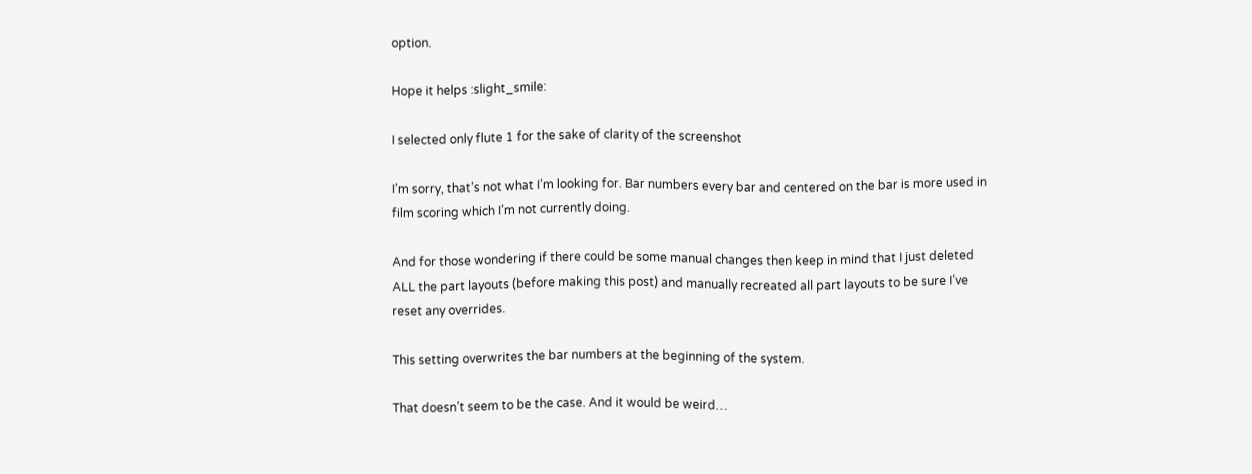option.

Hope it helps :slight_smile:

I selected only flute 1 for the sake of clarity of the screenshot

I’m sorry, that’s not what I’m looking for. Bar numbers every bar and centered on the bar is more used in film scoring which I’m not currently doing.

And for those wondering if there could be some manual changes then keep in mind that I just deleted ALL the part layouts (before making this post) and manually recreated all part layouts to be sure I’ve reset any overrides.

This setting overwrites the bar numbers at the beginning of the system.

That doesn’t seem to be the case. And it would be weird…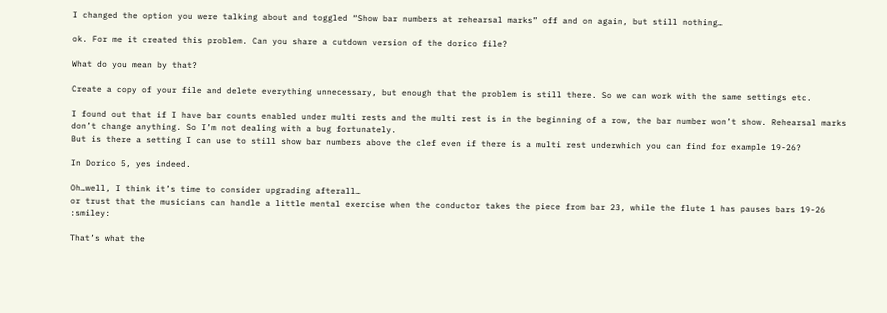I changed the option you were talking about and toggled “Show bar numbers at rehearsal marks” off and on again, but still nothing…

ok. For me it created this problem. Can you share a cutdown version of the dorico file?

What do you mean by that?

Create a copy of your file and delete everything unnecessary, but enough that the problem is still there. So we can work with the same settings etc.

I found out that if I have bar counts enabled under multi rests and the multi rest is in the beginning of a row, the bar number won’t show. Rehearsal marks don’t change anything. So I’m not dealing with a bug fortunately.
But is there a setting I can use to still show bar numbers above the clef even if there is a multi rest underwhich you can find for example 19-26?

In Dorico 5, yes indeed.

Oh…well, I think it’s time to consider upgrading afterall…
or trust that the musicians can handle a little mental exercise when the conductor takes the piece from bar 23, while the flute 1 has pauses bars 19-26 :smiley:

That’s what the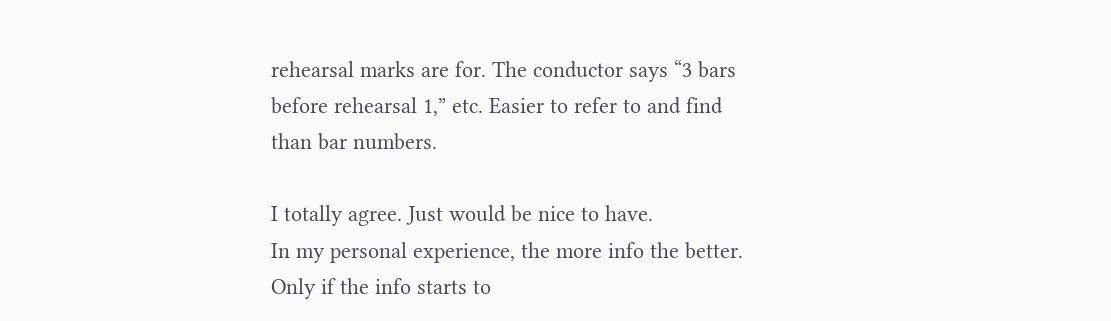rehearsal marks are for. The conductor says “3 bars before rehearsal 1,” etc. Easier to refer to and find than bar numbers.

I totally agree. Just would be nice to have.
In my personal experience, the more info the better. Only if the info starts to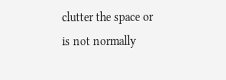clutter the space or is not normally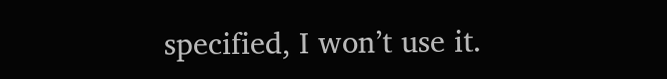specified, I won’t use it.